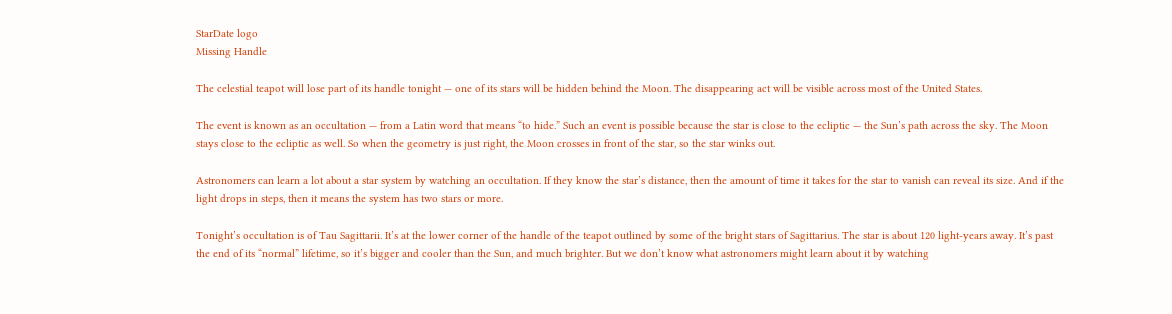StarDate logo
Missing Handle

The celestial teapot will lose part of its handle tonight — one of its stars will be hidden behind the Moon. The disappearing act will be visible across most of the United States.

The event is known as an occultation — from a Latin word that means “to hide.” Such an event is possible because the star is close to the ecliptic — the Sun’s path across the sky. The Moon stays close to the ecliptic as well. So when the geometry is just right, the Moon crosses in front of the star, so the star winks out.

Astronomers can learn a lot about a star system by watching an occultation. If they know the star’s distance, then the amount of time it takes for the star to vanish can reveal its size. And if the light drops in steps, then it means the system has two stars or more.

Tonight’s occultation is of Tau Sagittarii. It’s at the lower corner of the handle of the teapot outlined by some of the bright stars of Sagittarius. The star is about 120 light-years away. It’s past the end of its “normal” lifetime, so it’s bigger and cooler than the Sun, and much brighter. But we don’t know what astronomers might learn about it by watching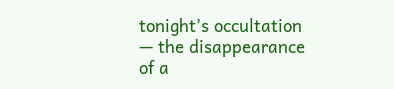tonight’s occultation — the disappearance of a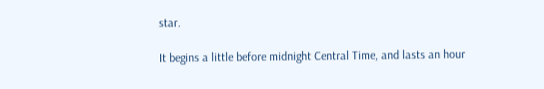star.

It begins a little before midnight Central Time, and lasts an hour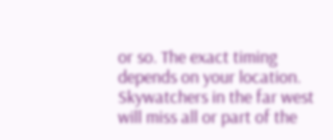or so. The exact timing depends on your location. Skywatchers in the far west will miss all or part of the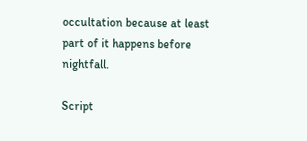occultation because at least part of it happens before nightfall.

Script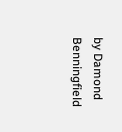by Damond Benningfield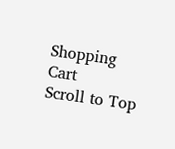Shopping Cart
Scroll to Top